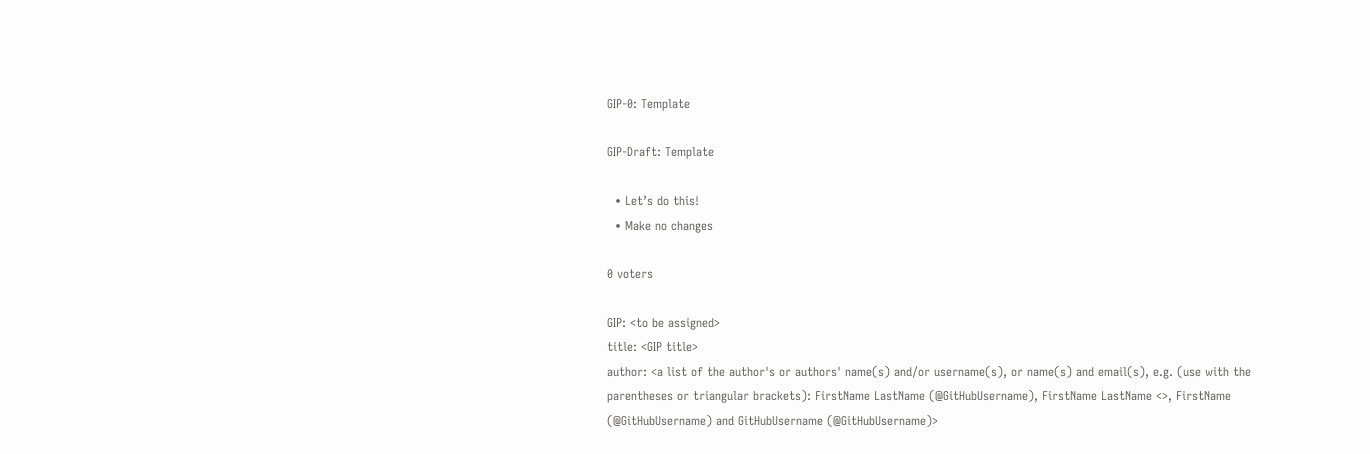GIP-0: Template

GIP-Draft: Template

  • Let’s do this!
  • Make no changes

0 voters

GIP: <to be assigned>
title: <GIP title>
author: <a list of the author's or authors' name(s) and/or username(s), or name(s) and email(s), e.g. (use with the parentheses or triangular brackets): FirstName LastName (@GitHubUsername), FirstName LastName <>, FirstName (@GitHubUsername) and GitHubUsername (@GitHubUsername)>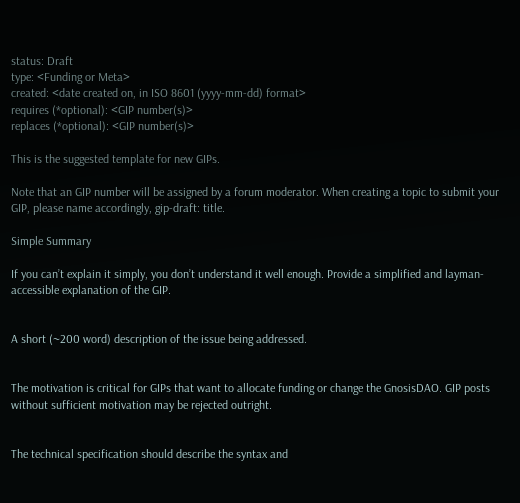status: Draft
type: <Funding or Meta>
created: <date created on, in ISO 8601 (yyyy-mm-dd) format>
requires (*optional): <GIP number(s)>
replaces (*optional): <GIP number(s)>

This is the suggested template for new GIPs.

Note that an GIP number will be assigned by a forum moderator. When creating a topic to submit your GIP, please name accordingly, gip-draft: title.

Simple Summary

If you can’t explain it simply, you don’t understand it well enough. Provide a simplified and layman-accessible explanation of the GIP.


A short (~200 word) description of the issue being addressed.


The motivation is critical for GIPs that want to allocate funding or change the GnosisDAO. GIP posts without sufficient motivation may be rejected outright.


The technical specification should describe the syntax and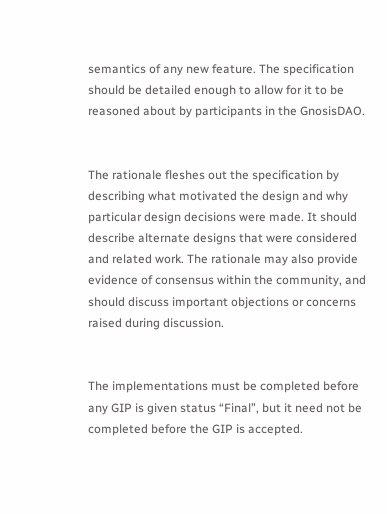semantics of any new feature. The specification should be detailed enough to allow for it to be reasoned about by participants in the GnosisDAO.


The rationale fleshes out the specification by describing what motivated the design and why particular design decisions were made. It should describe alternate designs that were considered and related work. The rationale may also provide evidence of consensus within the community, and should discuss important objections or concerns raised during discussion.


The implementations must be completed before any GIP is given status “Final”, but it need not be completed before the GIP is accepted.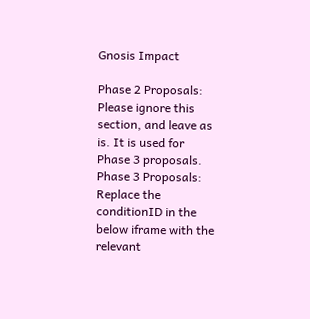Gnosis Impact

Phase 2 Proposals: Please ignore this section, and leave as is. It is used for Phase 3 proposals.
Phase 3 Proposals: Replace the conditionID in the below iframe with the relevant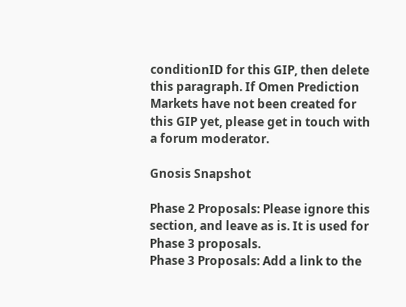conditionID for this GIP, then delete this paragraph. If Omen Prediction Markets have not been created for this GIP yet, please get in touch with a forum moderator.

Gnosis Snapshot

Phase 2 Proposals: Please ignore this section, and leave as is. It is used for Phase 3 proposals.
Phase 3 Proposals: Add a link to the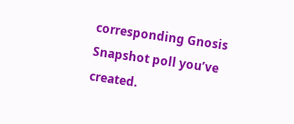corresponding Gnosis Snapshot poll you’ve created.